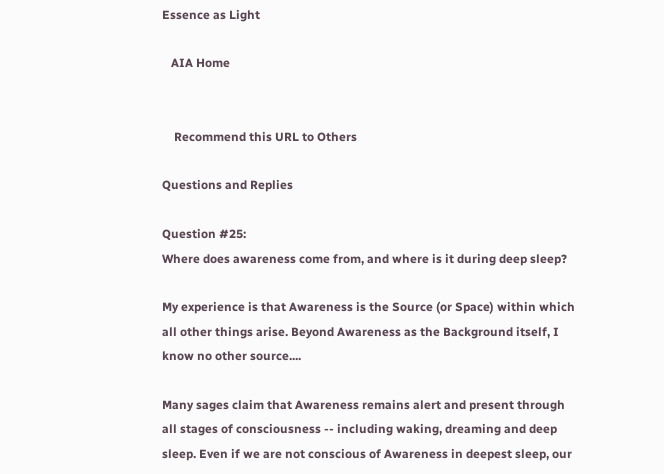Essence as Light

   AIA Home


    Recommend this URL to Others

Questions and Replies

Question #25:
Where does awareness come from, and where is it during deep sleep?

My experience is that Awareness is the Source (or Space) within which all other things arise. Beyond Awareness as the Background itself, I know no other source....

Many sages claim that Awareness remains alert and present through all stages of consciousness -- including waking, dreaming and deep sleep. Even if we are not conscious of Awareness in deepest sleep, our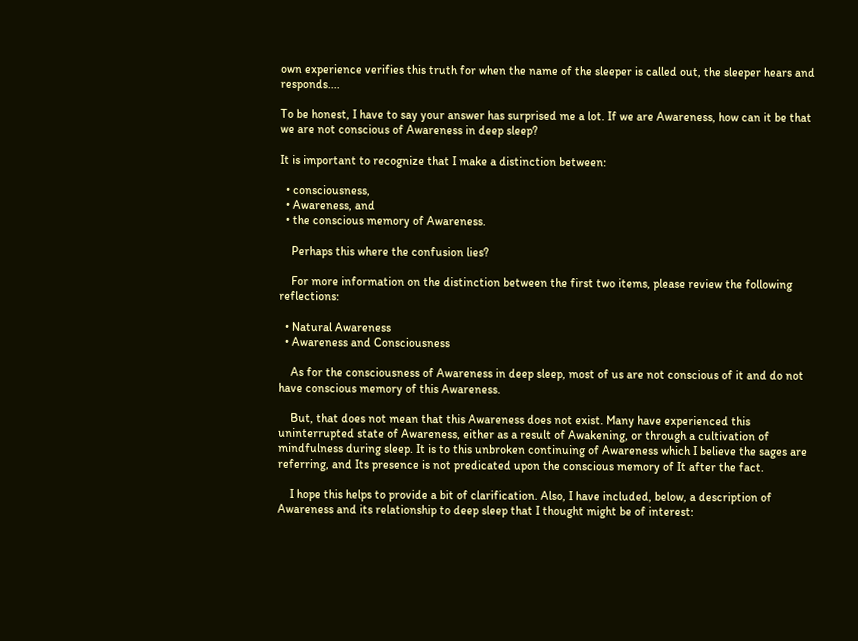own experience verifies this truth for when the name of the sleeper is called out, the sleeper hears and responds....

To be honest, I have to say your answer has surprised me a lot. If we are Awareness, how can it be that we are not conscious of Awareness in deep sleep?

It is important to recognize that I make a distinction between:

  • consciousness,
  • Awareness, and
  • the conscious memory of Awareness.

    Perhaps this where the confusion lies?

    For more information on the distinction between the first two items, please review the following reflections:

  • Natural Awareness
  • Awareness and Consciousness

    As for the consciousness of Awareness in deep sleep, most of us are not conscious of it and do not have conscious memory of this Awareness.

    But, that does not mean that this Awareness does not exist. Many have experienced this uninterrupted state of Awareness, either as a result of Awakening, or through a cultivation of mindfulness during sleep. It is to this unbroken continuing of Awareness which I believe the sages are referring, and Its presence is not predicated upon the conscious memory of It after the fact.

    I hope this helps to provide a bit of clarification. Also, I have included, below, a description of Awareness and its relationship to deep sleep that I thought might be of interest: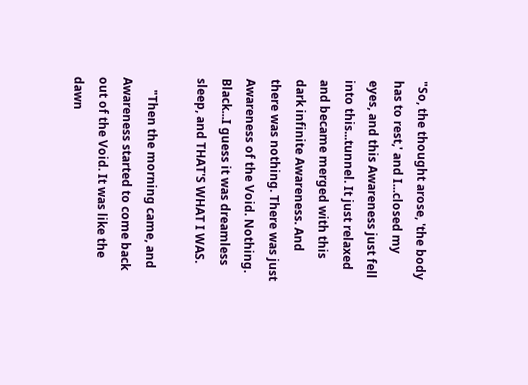"So, the thought arose, 'the body has to rest,' and I...closed my eyes, and this Awareness just fell into this...tunnel. It just relaxed and became merged with this dark infinite Awareness. And there was nothing. There was just Awareness of the Void. Nothing. Black...I guess it was dreamless sleep, and THAT'S WHAT I WAS.

    "Then the morning came, and Awareness started to come back out of the Void. It was like the dawn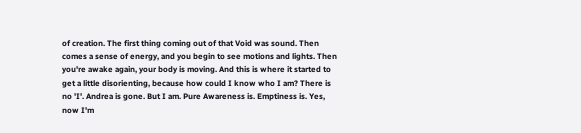of creation. The first thing coming out of that Void was sound. Then comes a sense of energy, and you begin to see motions and lights. Then you're awake again, your body is moving. And this is where it started to get a little disorienting, because how could I know who I am? There is no 'I'. Andrea is gone. But I am. Pure Awareness is. Emptiness is. Yes, now I'm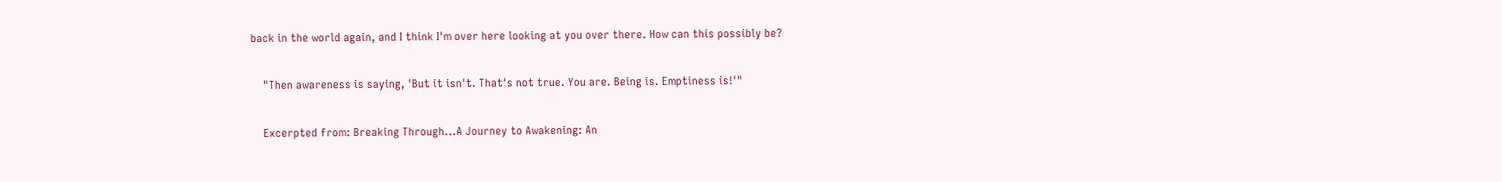back in the world again, and I think I'm over here looking at you over there. How can this possibly be?

    "Then awareness is saying, 'But it isn't. That's not true. You are. Being is. Emptiness is!'"

    Excerpted from: Breaking Through...A Journey to Awakening: An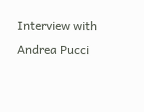Interview with Andrea Pucci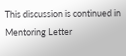This discussion is continued in Mentoring Letter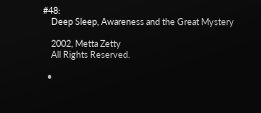#48:
    Deep Sleep, Awareness and the Great Mystery

    2002, Metta Zetty
    All Rights Reserved.

  •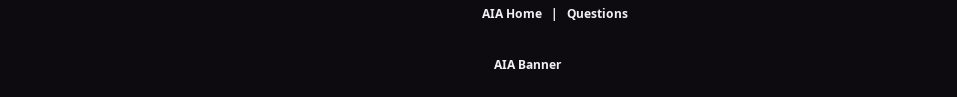AIA Home   |   Questions

    AIA Banner